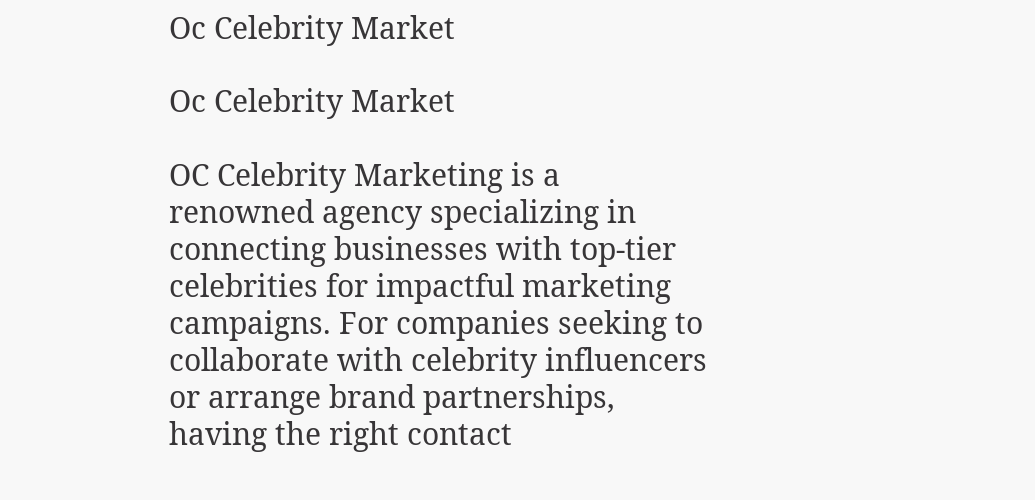Oc Celebrity Market

Oc Celebrity Market

OC Celebrity Marketing is a renowned agency specializing in connecting businesses with top-tier celebrities for impactful marketing campaigns. For companies seeking to collaborate with celebrity influencers or arrange brand partnerships, having the right contact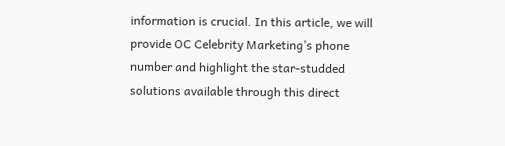information is crucial. In this article, we will provide OC Celebrity Marketing’s phone number and highlight the star-studded solutions available through this direct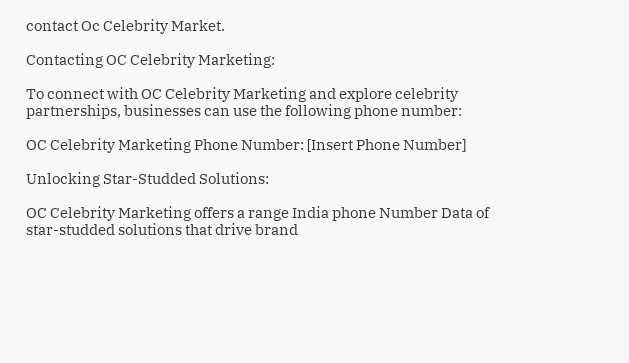contact Oc Celebrity Market.

Contacting OC Celebrity Marketing:

To connect with OC Celebrity Marketing and explore celebrity partnerships, businesses can use the following phone number:

OC Celebrity Marketing Phone Number: [Insert Phone Number]

Unlocking Star-Studded Solutions:

OC Celebrity Marketing offers a range India phone Number Data of star-studded solutions that drive brand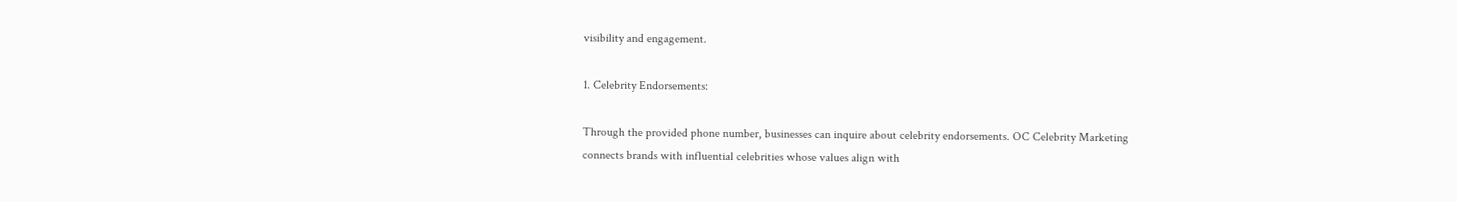visibility and engagement.

1. Celebrity Endorsements:

Through the provided phone number, businesses can inquire about celebrity endorsements. OC Celebrity Marketing connects brands with influential celebrities whose values align with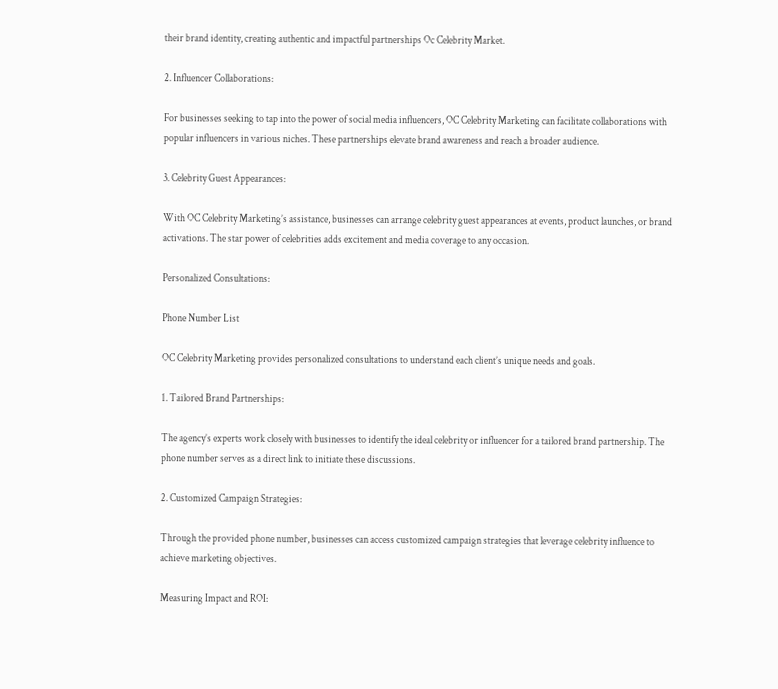their brand identity, creating authentic and impactful partnerships Oc Celebrity Market.

2. Influencer Collaborations:

For businesses seeking to tap into the power of social media influencers, OC Celebrity Marketing can facilitate collaborations with popular influencers in various niches. These partnerships elevate brand awareness and reach a broader audience.

3. Celebrity Guest Appearances:

With OC Celebrity Marketing’s assistance, businesses can arrange celebrity guest appearances at events, product launches, or brand activations. The star power of celebrities adds excitement and media coverage to any occasion.

Personalized Consultations:

Phone Number List

OC Celebrity Marketing provides personalized consultations to understand each client’s unique needs and goals.

1. Tailored Brand Partnerships:

The agency’s experts work closely with businesses to identify the ideal celebrity or influencer for a tailored brand partnership. The phone number serves as a direct link to initiate these discussions.

2. Customized Campaign Strategies:

Through the provided phone number, businesses can access customized campaign strategies that leverage celebrity influence to achieve marketing objectives.

Measuring Impact and ROI: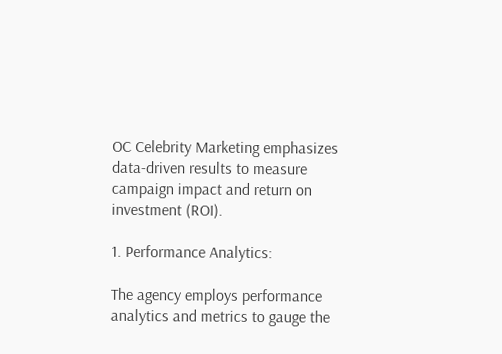OC Celebrity Marketing emphasizes data-driven results to measure campaign impact and return on investment (ROI).

1. Performance Analytics:

The agency employs performance analytics and metrics to gauge the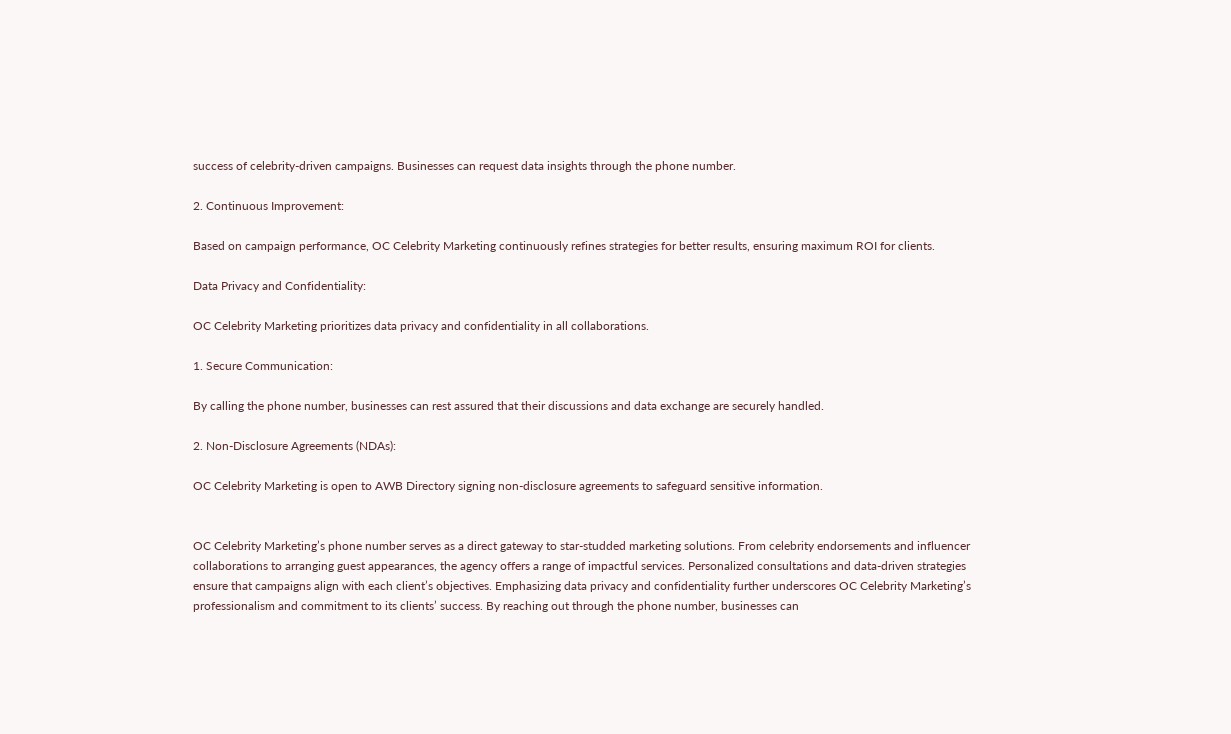success of celebrity-driven campaigns. Businesses can request data insights through the phone number.

2. Continuous Improvement:

Based on campaign performance, OC Celebrity Marketing continuously refines strategies for better results, ensuring maximum ROI for clients.

Data Privacy and Confidentiality:

OC Celebrity Marketing prioritizes data privacy and confidentiality in all collaborations.

1. Secure Communication:

By calling the phone number, businesses can rest assured that their discussions and data exchange are securely handled.

2. Non-Disclosure Agreements (NDAs):

OC Celebrity Marketing is open to AWB Directory signing non-disclosure agreements to safeguard sensitive information.


OC Celebrity Marketing’s phone number serves as a direct gateway to star-studded marketing solutions. From celebrity endorsements and influencer collaborations to arranging guest appearances, the agency offers a range of impactful services. Personalized consultations and data-driven strategies ensure that campaigns align with each client’s objectives. Emphasizing data privacy and confidentiality further underscores OC Celebrity Marketing’s professionalism and commitment to its clients’ success. By reaching out through the phone number, businesses can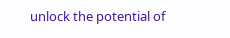unlock the potential of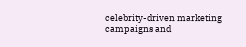celebrity-driven marketing campaigns and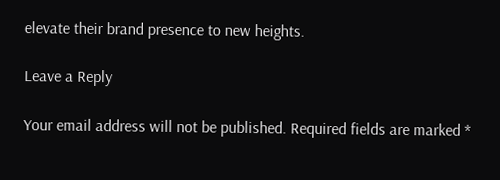elevate their brand presence to new heights.

Leave a Reply

Your email address will not be published. Required fields are marked *